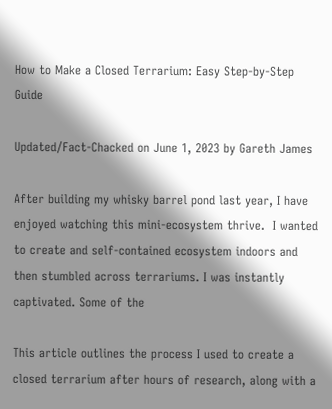How to Make a Closed Terrarium: Easy Step-by-Step Guide

Updated/Fact-Chacked on June 1, 2023 by Gareth James

After building my whisky barrel pond last year, I have enjoyed watching this mini-ecosystem thrive.  I wanted to create and self-contained ecosystem indoors and then stumbled across terrariums. I was instantly captivated. Some of the

This article outlines the process I used to create a closed terrarium after hours of research, along with a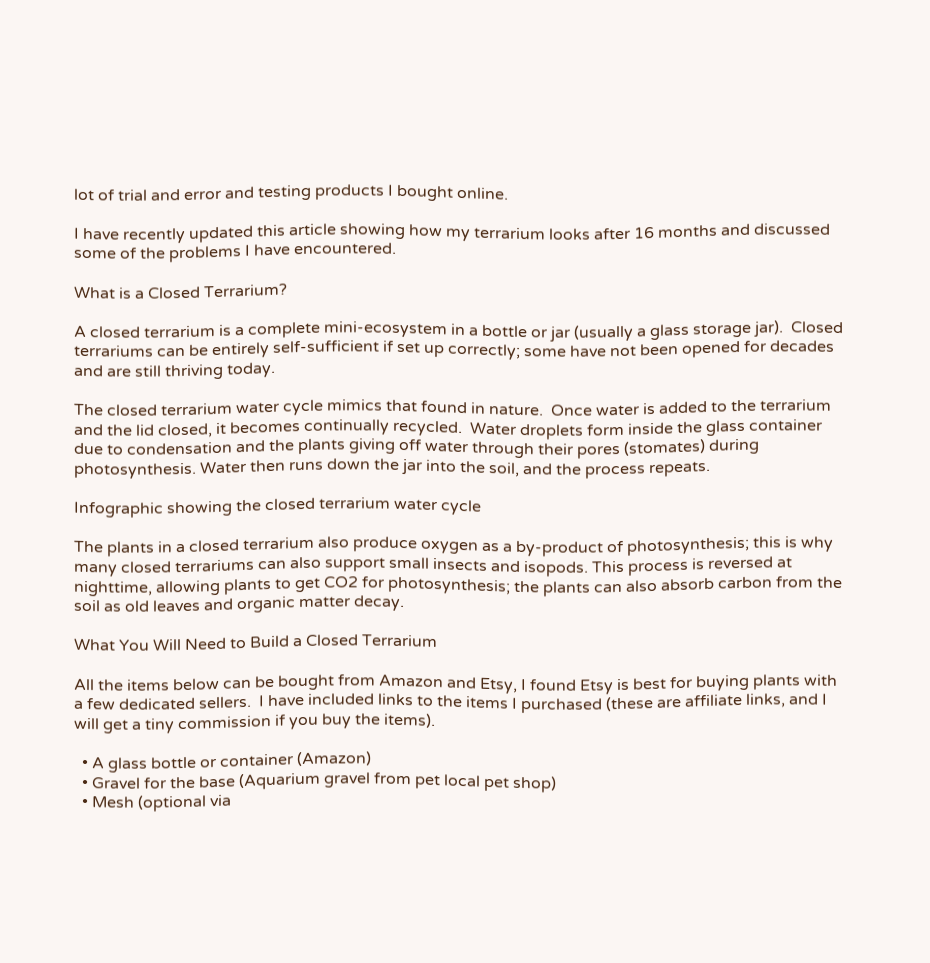lot of trial and error and testing products I bought online.

I have recently updated this article showing how my terrarium looks after 16 months and discussed some of the problems I have encountered.

What is a Closed Terrarium?

A closed terrarium is a complete mini-ecosystem in a bottle or jar (usually a glass storage jar).  Closed terrariums can be entirely self-sufficient if set up correctly; some have not been opened for decades and are still thriving today.

The closed terrarium water cycle mimics that found in nature.  Once water is added to the terrarium and the lid closed, it becomes continually recycled.  Water droplets form inside the glass container due to condensation and the plants giving off water through their pores (stomates) during photosynthesis. Water then runs down the jar into the soil, and the process repeats.

Infographic showing the closed terrarium water cycle

The plants in a closed terrarium also produce oxygen as a by-product of photosynthesis; this is why many closed terrariums can also support small insects and isopods. This process is reversed at nighttime, allowing plants to get CO2 for photosynthesis; the plants can also absorb carbon from the soil as old leaves and organic matter decay.

What You Will Need to Build a Closed Terrarium

All the items below can be bought from Amazon and Etsy, I found Etsy is best for buying plants with a few dedicated sellers.  I have included links to the items I purchased (these are affiliate links, and I will get a tiny commission if you buy the items).

  • A glass bottle or container (Amazon)
  • Gravel for the base (Aquarium gravel from pet local pet shop)
  • Mesh (optional via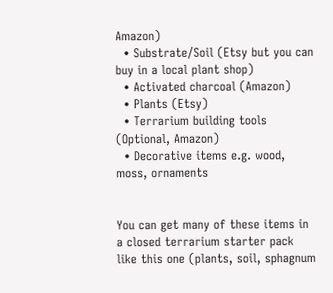Amazon)
  • Substrate/Soil (Etsy but you can buy in a local plant shop)
  • Activated charcoal (Amazon)
  • Plants (Etsy)
  • Terrarium building tools (Optional, Amazon)
  • Decorative items e.g. wood, moss, ornaments


You can get many of these items in a closed terrarium starter pack like this one (plants, soil, sphagnum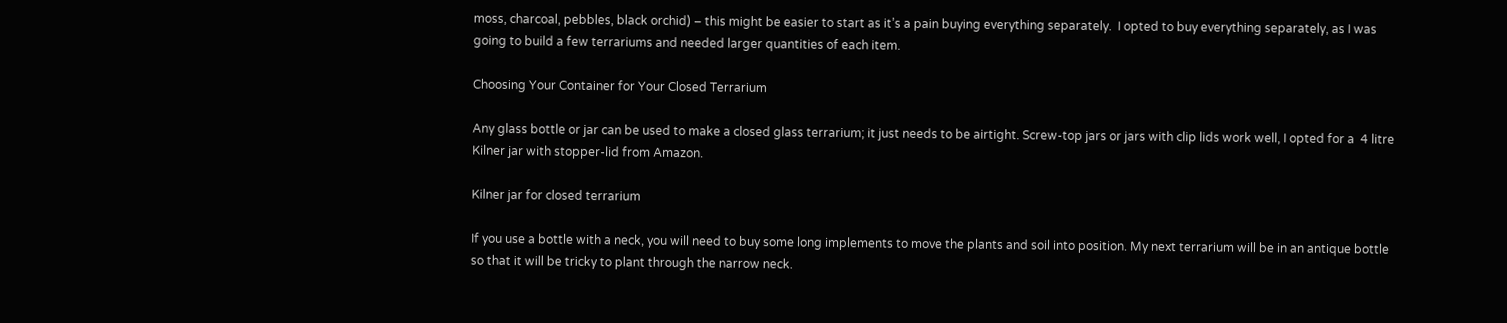moss, charcoal, pebbles, black orchid) – this might be easier to start as it’s a pain buying everything separately.  I opted to buy everything separately, as I was going to build a few terrariums and needed larger quantities of each item.

Choosing Your Container for Your Closed Terrarium

Any glass bottle or jar can be used to make a closed glass terrarium; it just needs to be airtight. Screw-top jars or jars with clip lids work well, I opted for a  4 litre Kilner jar with stopper-lid from Amazon.

Kilner jar for closed terrarium

If you use a bottle with a neck, you will need to buy some long implements to move the plants and soil into position. My next terrarium will be in an antique bottle so that it will be tricky to plant through the narrow neck.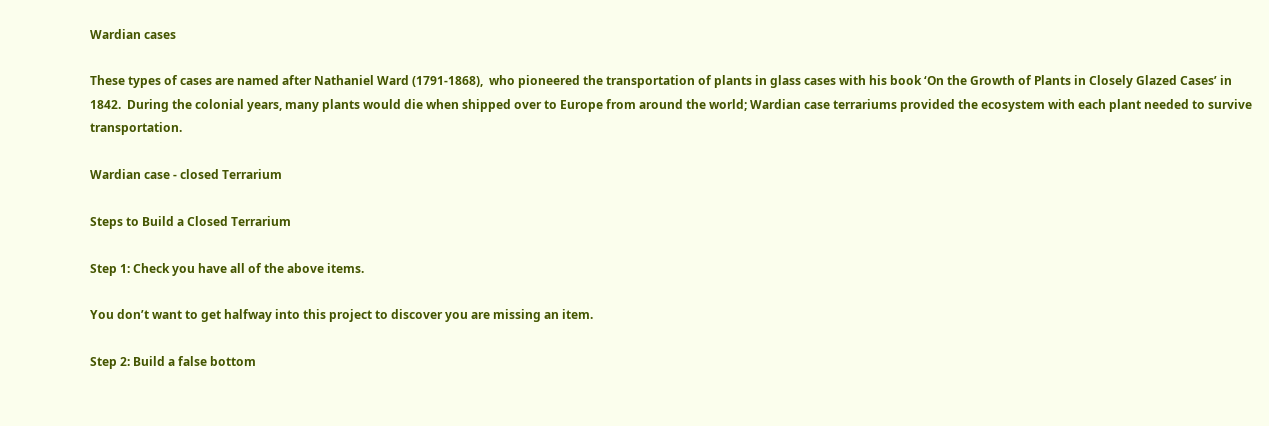Wardian cases

These types of cases are named after Nathaniel Ward (1791-1868),  who pioneered the transportation of plants in glass cases with his book ‘On the Growth of Plants in Closely Glazed Cases’ in 1842.  During the colonial years, many plants would die when shipped over to Europe from around the world; Wardian case terrariums provided the ecosystem with each plant needed to survive transportation.

Wardian case - closed Terrarium

Steps to Build a Closed Terrarium

Step 1: Check you have all of the above items.

You don’t want to get halfway into this project to discover you are missing an item.

Step 2: Build a false bottom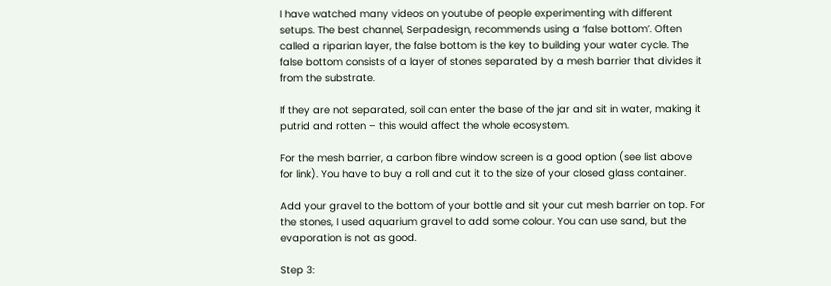I have watched many videos on youtube of people experimenting with different setups. The best channel, Serpadesign, recommends using a ‘false bottom’. Often called a riparian layer, the false bottom is the key to building your water cycle. The false bottom consists of a layer of stones separated by a mesh barrier that divides it from the substrate.

If they are not separated, soil can enter the base of the jar and sit in water, making it putrid and rotten – this would affect the whole ecosystem.

For the mesh barrier, a carbon fibre window screen is a good option (see list above for link). You have to buy a roll and cut it to the size of your closed glass container.

Add your gravel to the bottom of your bottle and sit your cut mesh barrier on top. For the stones, I used aquarium gravel to add some colour. You can use sand, but the evaporation is not as good.

Step 3: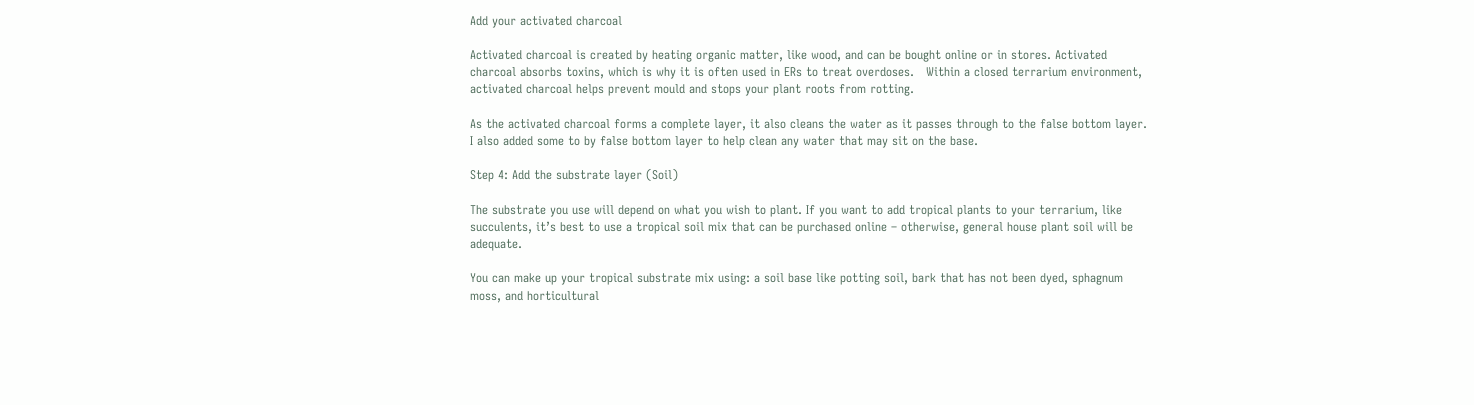Add your activated charcoal

Activated charcoal is created by heating organic matter, like wood, and can be bought online or in stores. Activated charcoal absorbs toxins, which is why it is often used in ERs to treat overdoses.   Within a closed terrarium environment, activated charcoal helps prevent mould and stops your plant roots from rotting.

As the activated charcoal forms a complete layer, it also cleans the water as it passes through to the false bottom layer. I also added some to by false bottom layer to help clean any water that may sit on the base.

Step 4: Add the substrate layer (Soil)

The substrate you use will depend on what you wish to plant. If you want to add tropical plants to your terrarium, like succulents, it’s best to use a tropical soil mix that can be purchased online – otherwise, general house plant soil will be adequate.

You can make up your tropical substrate mix using: a soil base like potting soil, bark that has not been dyed, sphagnum moss, and horticultural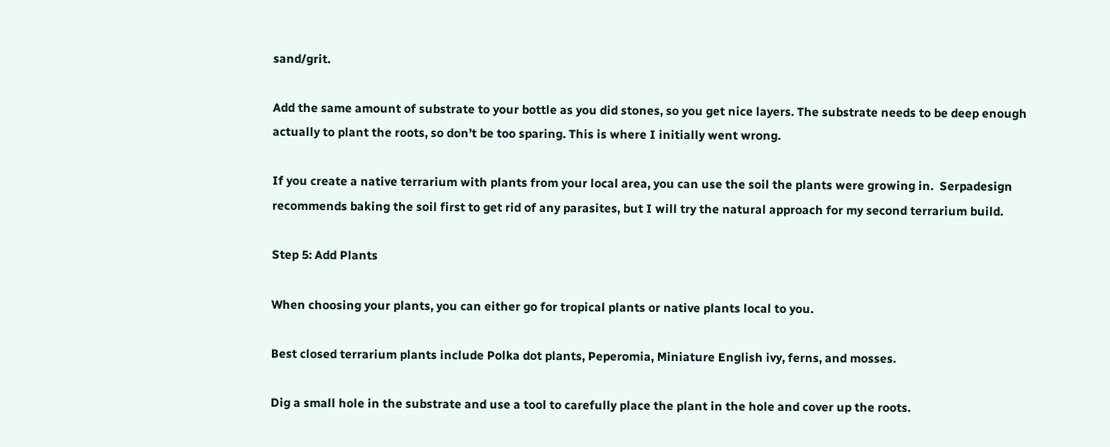sand/grit.

Add the same amount of substrate to your bottle as you did stones, so you get nice layers. The substrate needs to be deep enough actually to plant the roots, so don’t be too sparing. This is where I initially went wrong.

If you create a native terrarium with plants from your local area, you can use the soil the plants were growing in.  Serpadesign recommends baking the soil first to get rid of any parasites, but I will try the natural approach for my second terrarium build.

Step 5: Add Plants

When choosing your plants, you can either go for tropical plants or native plants local to you.

Best closed terrarium plants include Polka dot plants, Peperomia, Miniature English ivy, ferns, and mosses.

Dig a small hole in the substrate and use a tool to carefully place the plant in the hole and cover up the roots.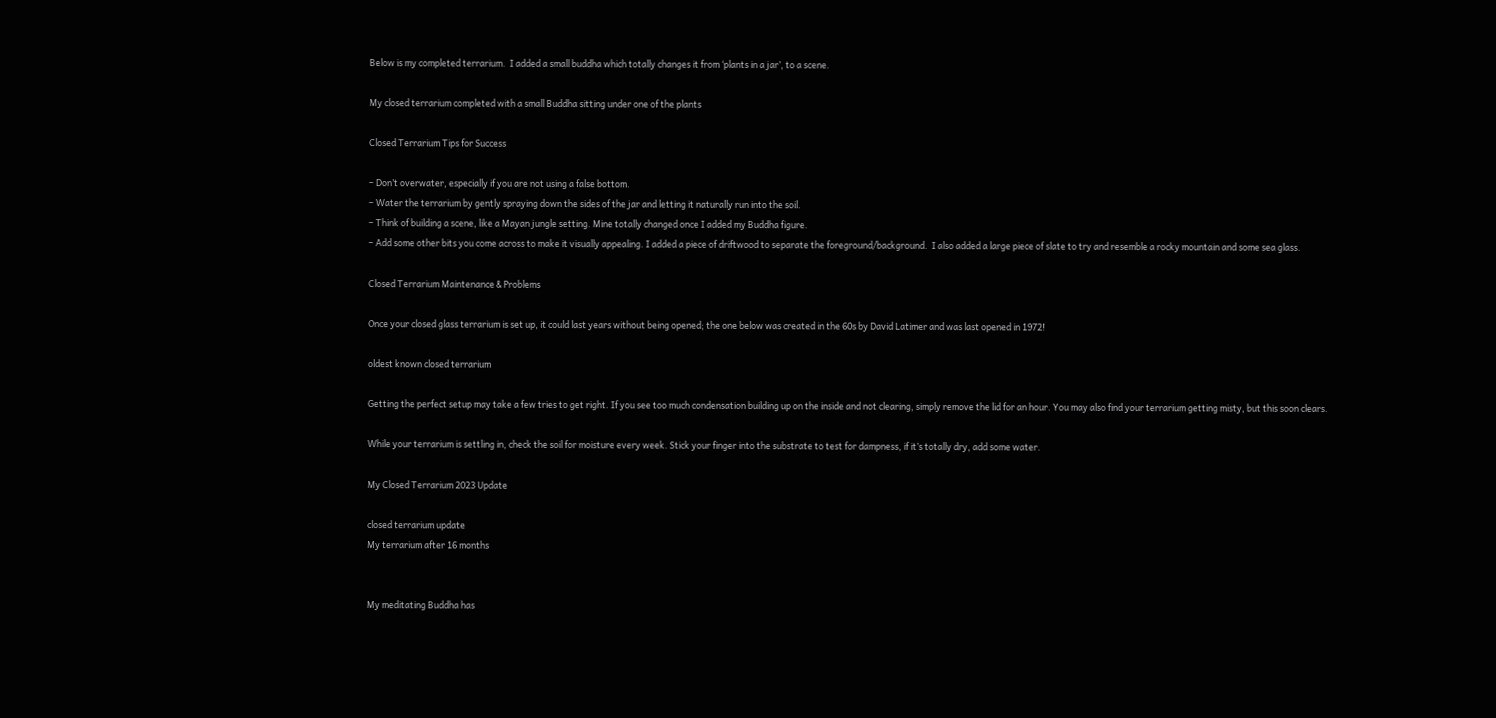Below is my completed terrarium.  I added a small buddha which totally changes it from ‘plants in a jar’, to a scene.

My closed terrarium completed with a small Buddha sitting under one of the plants

Closed Terrarium Tips for Success

– Don’t overwater, especially if you are not using a false bottom.
– Water the terrarium by gently spraying down the sides of the jar and letting it naturally run into the soil.
– Think of building a scene, like a Mayan jungle setting. Mine totally changed once I added my Buddha figure.
– Add some other bits you come across to make it visually appealing. I added a piece of driftwood to separate the foreground/background.  I also added a large piece of slate to try and resemble a rocky mountain and some sea glass.

Closed Terrarium Maintenance & Problems

Once your closed glass terrarium is set up, it could last years without being opened; the one below was created in the 60s by David Latimer and was last opened in 1972!

oldest known closed terrarium

Getting the perfect setup may take a few tries to get right. If you see too much condensation building up on the inside and not clearing, simply remove the lid for an hour. You may also find your terrarium getting misty, but this soon clears.

While your terrarium is settling in, check the soil for moisture every week. Stick your finger into the substrate to test for dampness, if it’s totally dry, add some water.

My Closed Terrarium 2023 Update

closed terrarium update
My terrarium after 16 months


My meditating Buddha has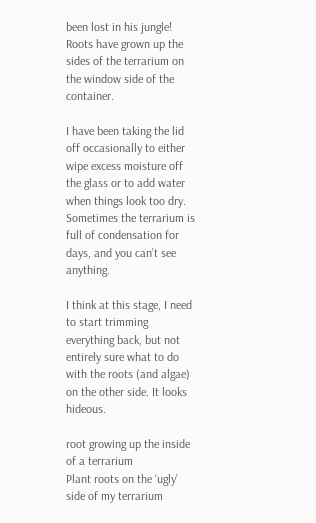been lost in his jungle! Roots have grown up the sides of the terrarium on the window side of the container.

I have been taking the lid off occasionally to either wipe excess moisture off the glass or to add water when things look too dry. Sometimes the terrarium is full of condensation for days, and you can’t see anything.

I think at this stage, I need to start trimming everything back, but not entirely sure what to do with the roots (and algae) on the other side. It looks hideous.

root growing up the inside of a terrarium
Plant roots on the ‘ugly’ side of my terrarium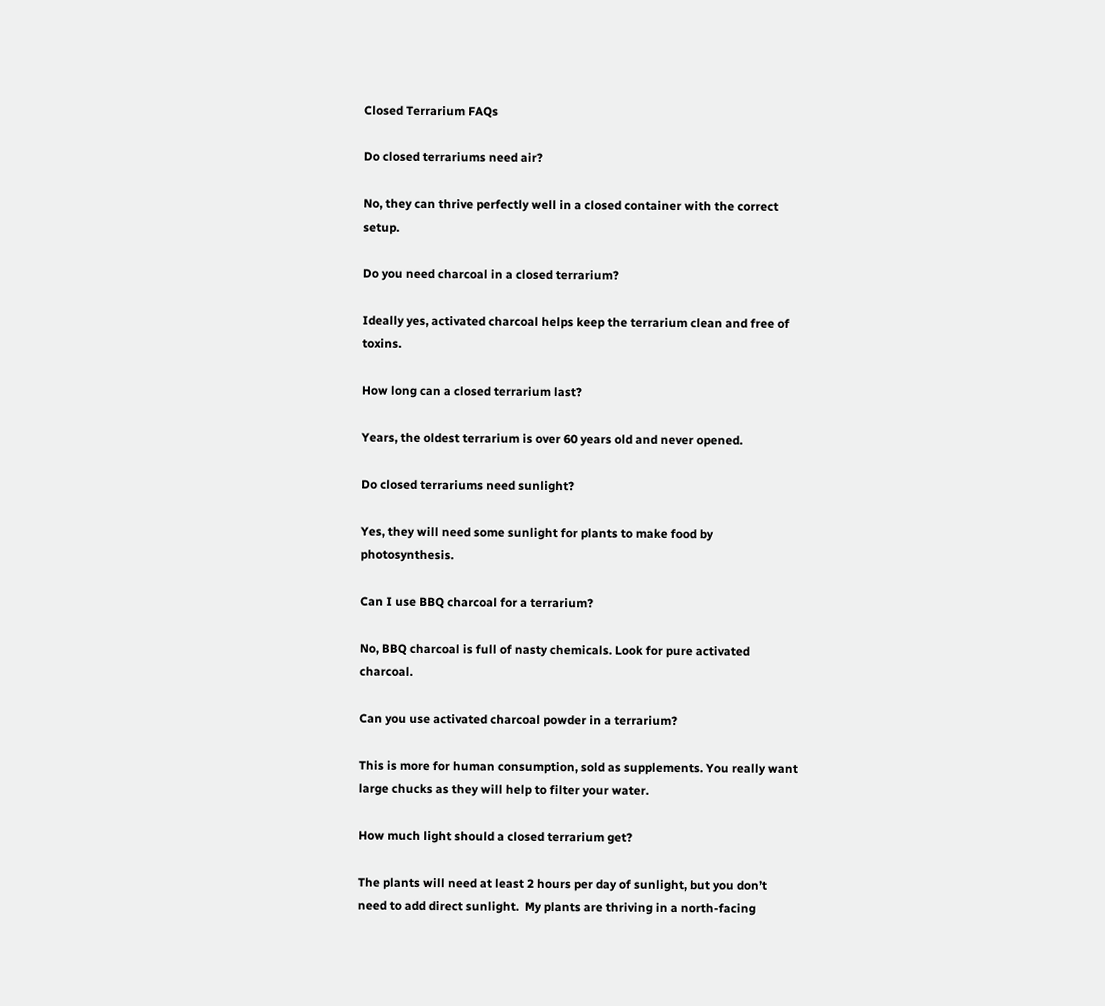Closed Terrarium FAQs

Do closed terrariums need air?

No, they can thrive perfectly well in a closed container with the correct setup.

Do you need charcoal in a closed terrarium?

Ideally yes, activated charcoal helps keep the terrarium clean and free of toxins.

How long can a closed terrarium last?

Years, the oldest terrarium is over 60 years old and never opened.

Do closed terrariums need sunlight?

Yes, they will need some sunlight for plants to make food by photosynthesis.

Can I use BBQ charcoal for a terrarium?

No, BBQ charcoal is full of nasty chemicals. Look for pure activated charcoal.

Can you use activated charcoal powder in a terrarium?

This is more for human consumption, sold as supplements. You really want large chucks as they will help to filter your water.

How much light should a closed terrarium get?

The plants will need at least 2 hours per day of sunlight, but you don’t need to add direct sunlight.  My plants are thriving in a north-facing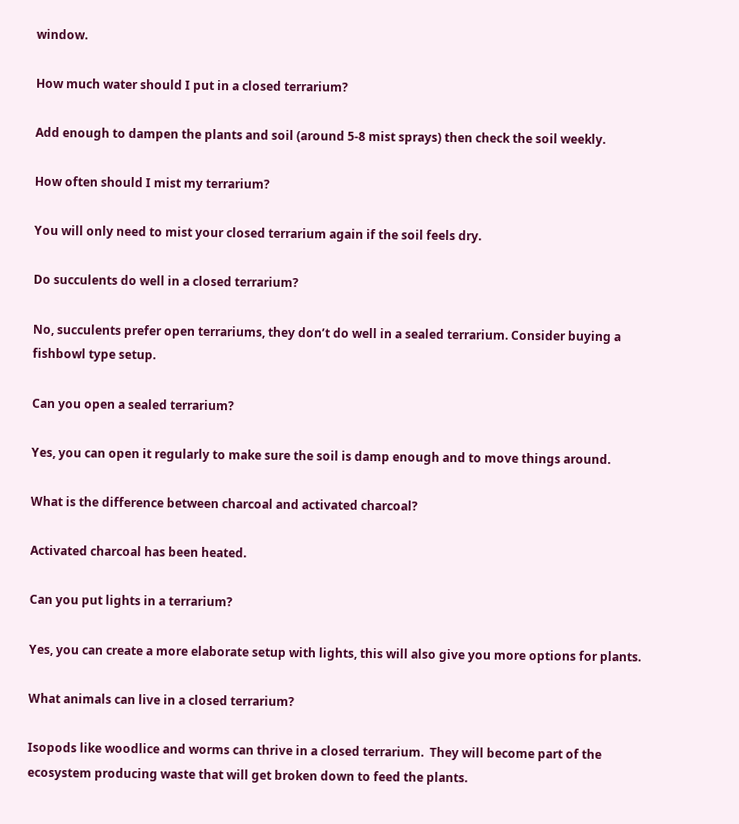window.

How much water should I put in a closed terrarium?

Add enough to dampen the plants and soil (around 5-8 mist sprays) then check the soil weekly.

How often should I mist my terrarium?

You will only need to mist your closed terrarium again if the soil feels dry.

Do succulents do well in a closed terrarium?

No, succulents prefer open terrariums, they don’t do well in a sealed terrarium. Consider buying a fishbowl type setup.

Can you open a sealed terrarium?

Yes, you can open it regularly to make sure the soil is damp enough and to move things around.

What is the difference between charcoal and activated charcoal?

Activated charcoal has been heated.

Can you put lights in a terrarium?

Yes, you can create a more elaborate setup with lights, this will also give you more options for plants.

What animals can live in a closed terrarium?

Isopods like woodlice and worms can thrive in a closed terrarium.  They will become part of the ecosystem producing waste that will get broken down to feed the plants.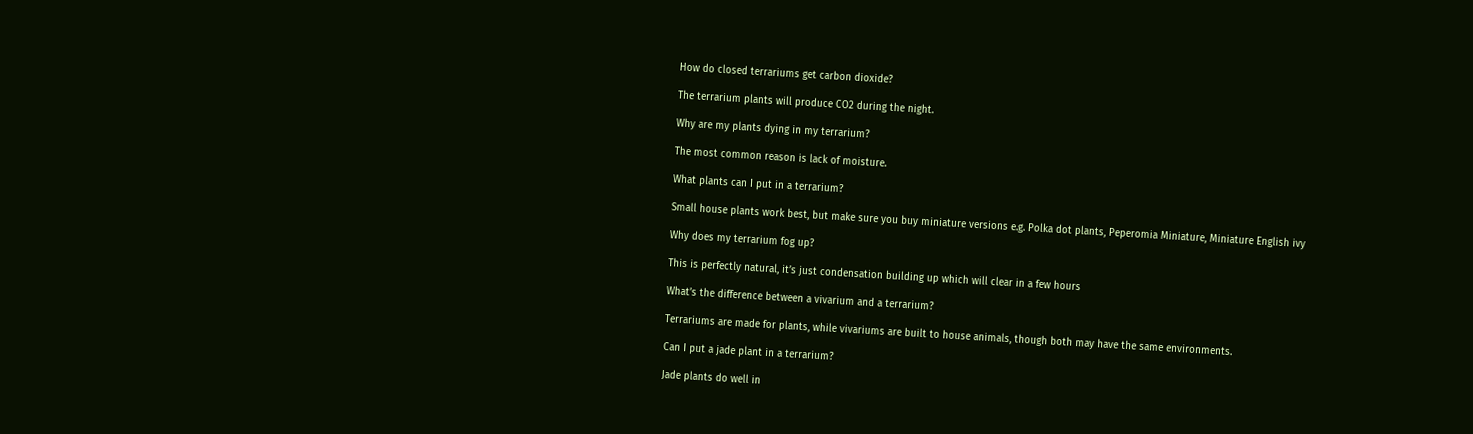How do closed terrariums get carbon dioxide?

The terrarium plants will produce CO2 during the night.

Why are my plants dying in my terrarium?

The most common reason is lack of moisture.

What plants can I put in a terrarium?

Small house plants work best, but make sure you buy miniature versions e.g. Polka dot plants, Peperomia Miniature, Miniature English ivy

Why does my terrarium fog up?

This is perfectly natural, it’s just condensation building up which will clear in a few hours

What’s the difference between a vivarium and a terrarium?

Terrariums are made for plants, while vivariums are built to house animals, though both may have the same environments.

Can I put a jade plant in a terrarium?

Jade plants do well in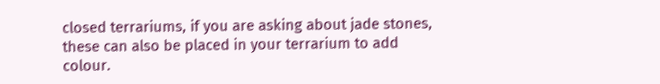closed terrariums, if you are asking about jade stones, these can also be placed in your terrarium to add colour.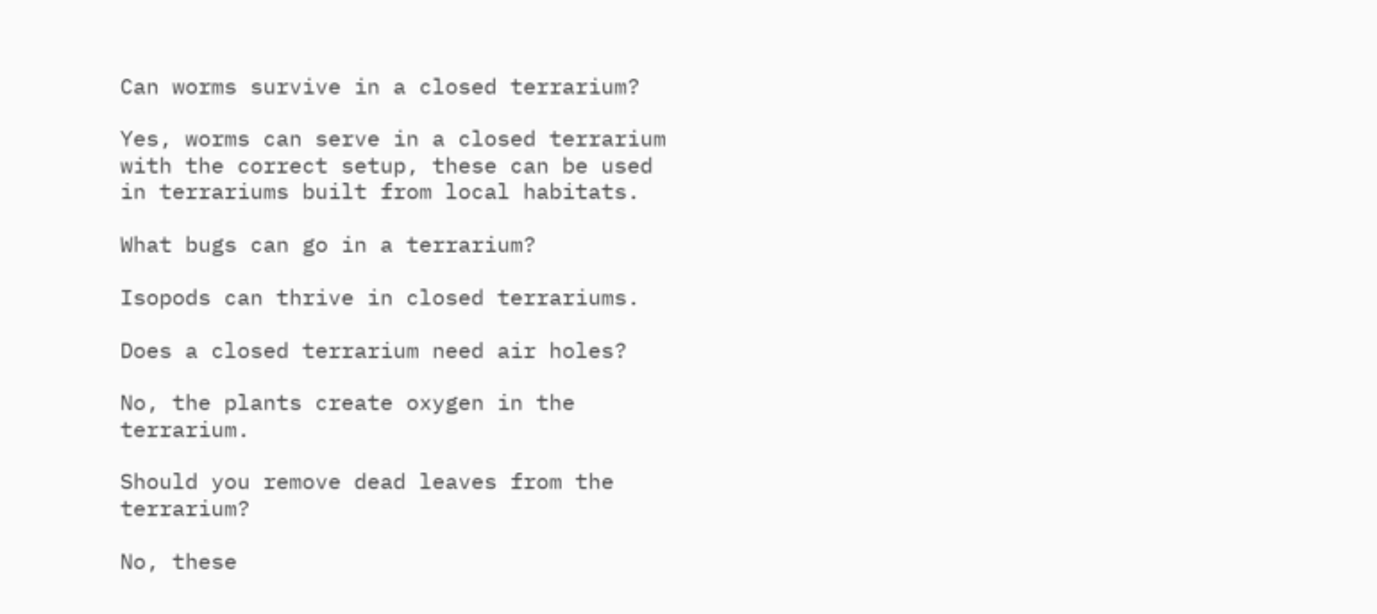Can worms survive in a closed terrarium?

Yes, worms can serve in a closed terrarium with the correct setup, these can be used in terrariums built from local habitats.

What bugs can go in a terrarium?

Isopods can thrive in closed terrariums.

Does a closed terrarium need air holes?

No, the plants create oxygen in the terrarium.

Should you remove dead leaves from the terrarium?

No, these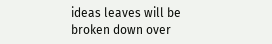ideas leaves will be broken down over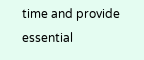time and provide essential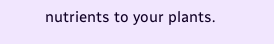nutrients to your plants.